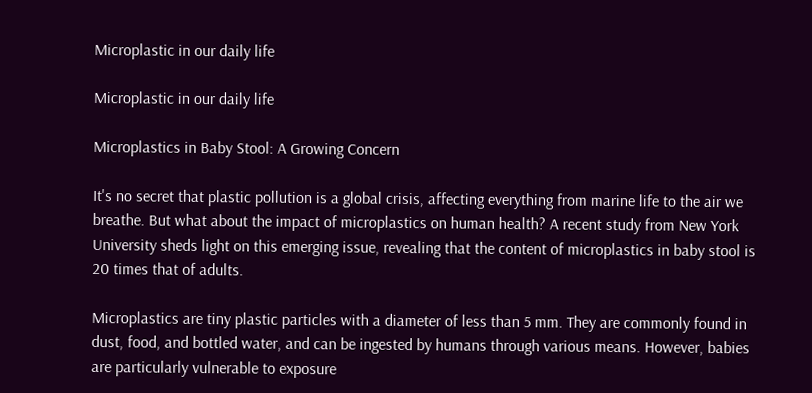Microplastic in our daily life

Microplastic in our daily life

Microplastics in Baby Stool: A Growing Concern

It's no secret that plastic pollution is a global crisis, affecting everything from marine life to the air we breathe. But what about the impact of microplastics on human health? A recent study from New York University sheds light on this emerging issue, revealing that the content of microplastics in baby stool is 20 times that of adults.

Microplastics are tiny plastic particles with a diameter of less than 5 mm. They are commonly found in dust, food, and bottled water, and can be ingested by humans through various means. However, babies are particularly vulnerable to exposure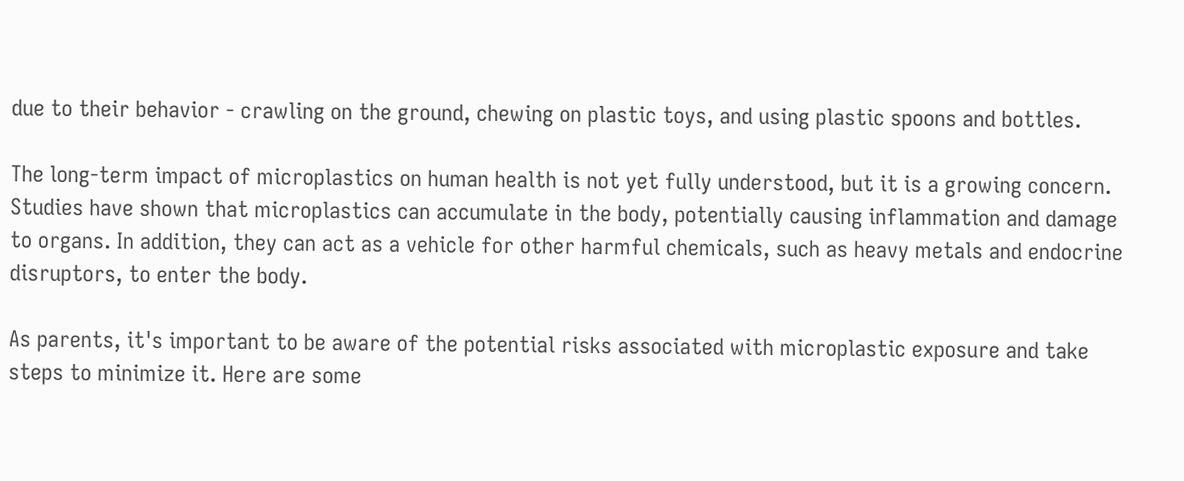due to their behavior - crawling on the ground, chewing on plastic toys, and using plastic spoons and bottles.

The long-term impact of microplastics on human health is not yet fully understood, but it is a growing concern. Studies have shown that microplastics can accumulate in the body, potentially causing inflammation and damage to organs. In addition, they can act as a vehicle for other harmful chemicals, such as heavy metals and endocrine disruptors, to enter the body.

As parents, it's important to be aware of the potential risks associated with microplastic exposure and take steps to minimize it. Here are some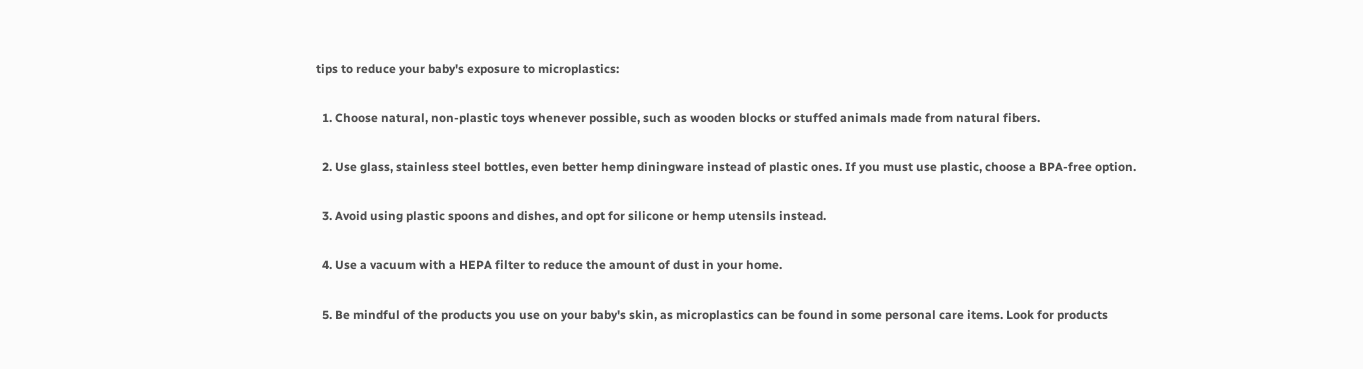tips to reduce your baby's exposure to microplastics:

  1. Choose natural, non-plastic toys whenever possible, such as wooden blocks or stuffed animals made from natural fibers.

  2. Use glass, stainless steel bottles, even better hemp diningware instead of plastic ones. If you must use plastic, choose a BPA-free option.

  3. Avoid using plastic spoons and dishes, and opt for silicone or hemp utensils instead.

  4. Use a vacuum with a HEPA filter to reduce the amount of dust in your home.

  5. Be mindful of the products you use on your baby's skin, as microplastics can be found in some personal care items. Look for products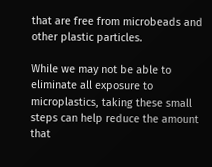that are free from microbeads and other plastic particles.

While we may not be able to eliminate all exposure to microplastics, taking these small steps can help reduce the amount that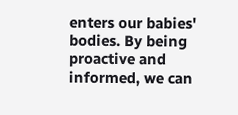enters our babies' bodies. By being proactive and informed, we can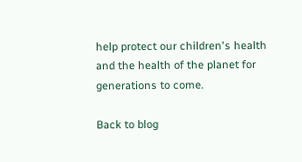help protect our children's health and the health of the planet for generations to come.

Back to blog